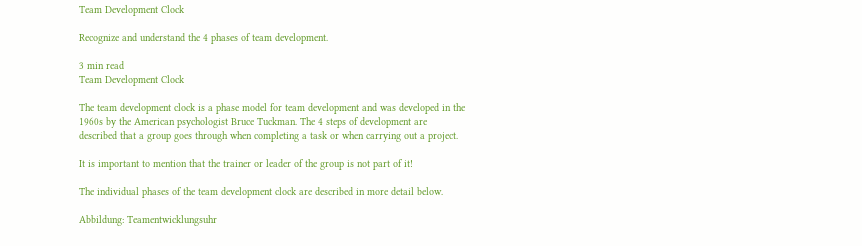Team Development Clock

Recognize and understand the 4 phases of team development.

3 min read
Team Development Clock

The team development clock is a phase model for team development and was developed in the 1960s by the American psychologist Bruce Tuckman. The 4 steps of development are described that a group goes through when completing a task or when carrying out a project.

It is important to mention that the trainer or leader of the group is not part of it!

The individual phases of the team development clock are described in more detail below.

Abbildung: Teamentwicklungsuhr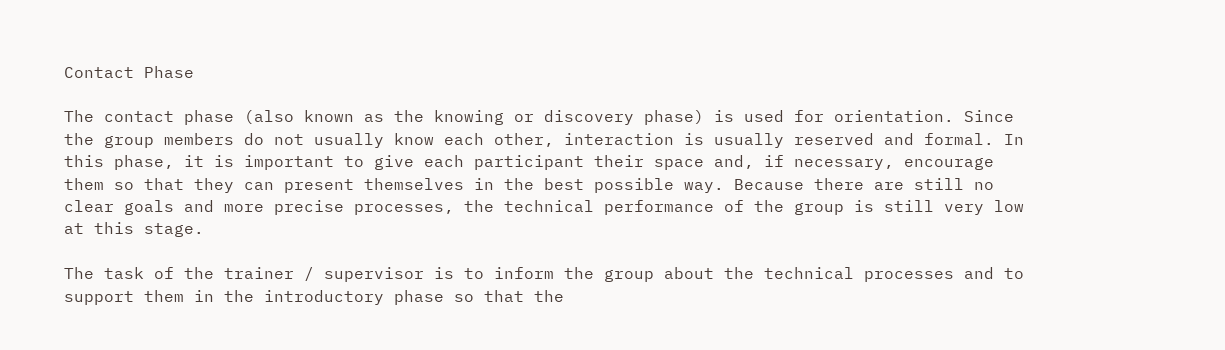Contact Phase

The contact phase (also known as the knowing or discovery phase) is used for orientation. Since the group members do not usually know each other, interaction is usually reserved and formal. In this phase, it is important to give each participant their space and, if necessary, encourage them so that they can present themselves in the best possible way. Because there are still no clear goals and more precise processes, the technical performance of the group is still very low at this stage.

The task of the trainer / supervisor is to inform the group about the technical processes and to support them in the introductory phase so that the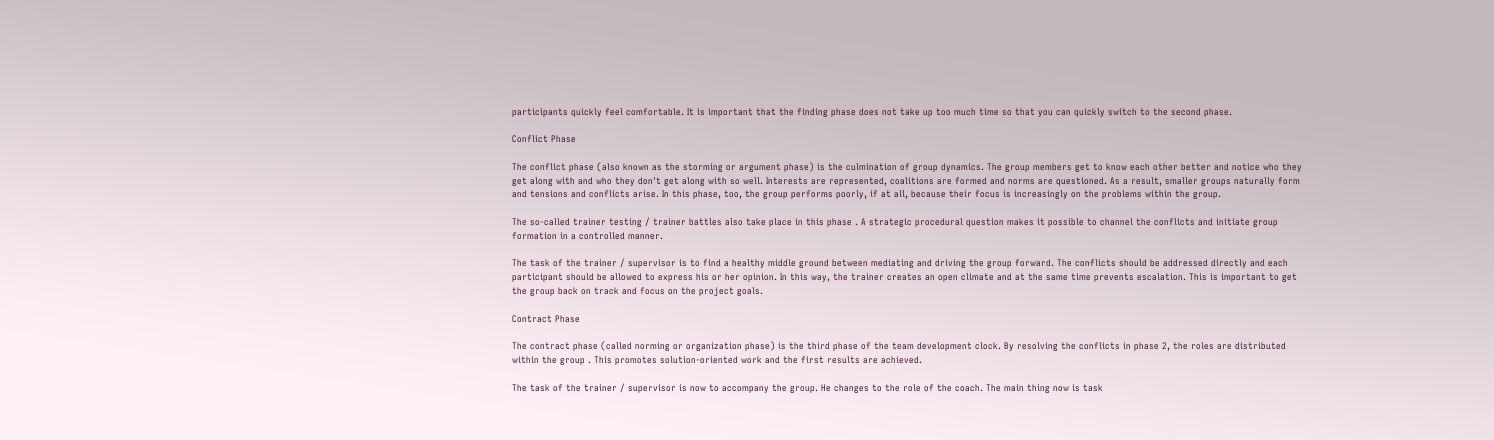participants quickly feel comfortable. It is important that the finding phase does not take up too much time so that you can quickly switch to the second phase.

Conflict Phase

The conflict phase (also known as the storming or argument phase) is the culmination of group dynamics. The group members get to know each other better and notice who they get along with and who they don't get along with so well. Interests are represented, coalitions are formed and norms are questioned. As a result, smaller groups naturally form and tensions and conflicts arise. In this phase, too, the group performs poorly, if at all, because their focus is increasingly on the problems within the group.

The so-called trainer testing / trainer battles also take place in this phase . A strategic procedural question makes it possible to channel the conflicts and initiate group formation in a controlled manner.

The task of the trainer / supervisor is to find a healthy middle ground between mediating and driving the group forward. The conflicts should be addressed directly and each participant should be allowed to express his or her opinion. In this way, the trainer creates an open climate and at the same time prevents escalation. This is important to get the group back on track and focus on the project goals.

Contract Phase

The contract phase (called norming or organization phase) is the third phase of the team development clock. By resolving the conflicts in phase 2, the roles are distributed within the group . This promotes solution-oriented work and the first results are achieved.

The task of the trainer / supervisor is now to accompany the group. He changes to the role of the coach. The main thing now is task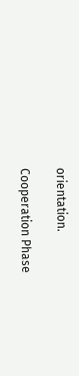orientation.

Cooperation Phase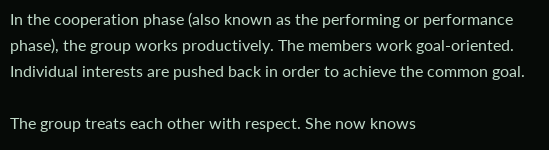In the cooperation phase (also known as the performing or performance phase), the group works productively. The members work goal-oriented. Individual interests are pushed back in order to achieve the common goal.

The group treats each other with respect. She now knows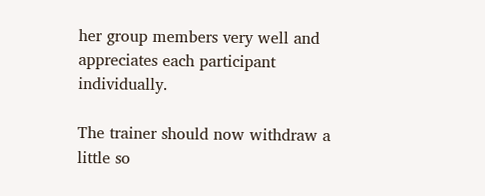her group members very well and appreciates each participant individually.

The trainer should now withdraw a little so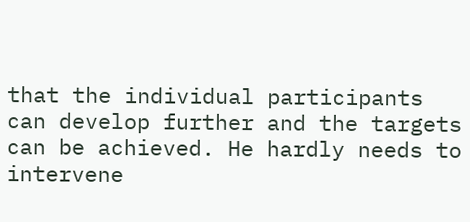that the individual participants can develop further and the targets can be achieved. He hardly needs to intervene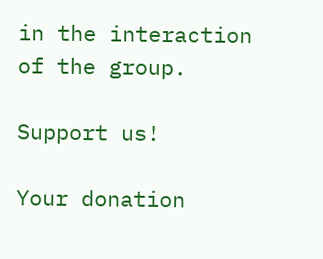in the interaction of the group.

Support us!

Your donation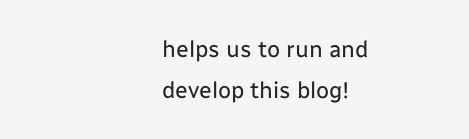helps us to run and develop this blog!